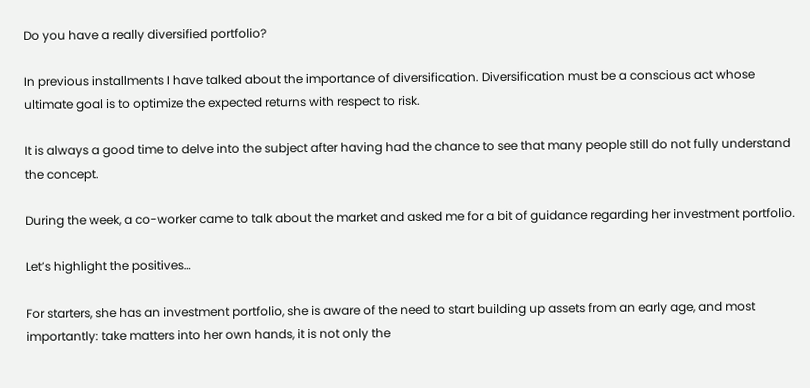Do you have a really diversified portfolio?

In previous installments I have talked about the importance of diversification. Diversification must be a conscious act whose ultimate goal is to optimize the expected returns with respect to risk.

It is always a good time to delve into the subject after having had the chance to see that many people still do not fully understand the concept.

During the week, a co-worker came to talk about the market and asked me for a bit of guidance regarding her investment portfolio.

Let’s highlight the positives…

For starters, she has an investment portfolio, she is aware of the need to start building up assets from an early age, and most importantly: take matters into her own hands, it is not only the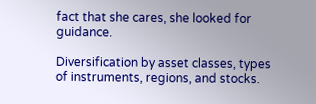fact that she cares, she looked for guidance.

Diversification by asset classes, types of instruments, regions, and stocks.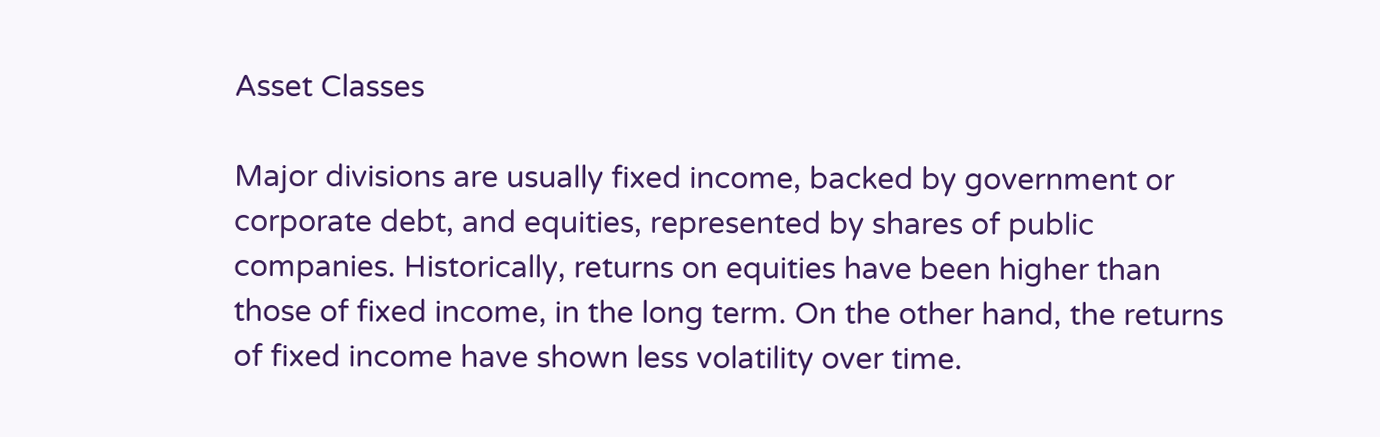Asset Classes

Major divisions are usually fixed income, backed by government or corporate debt, and equities, represented by shares of public companies. Historically, returns on equities have been higher than those of fixed income, in the long term. On the other hand, the returns of fixed income have shown less volatility over time.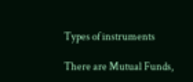Types of instruments

There are Mutual Funds,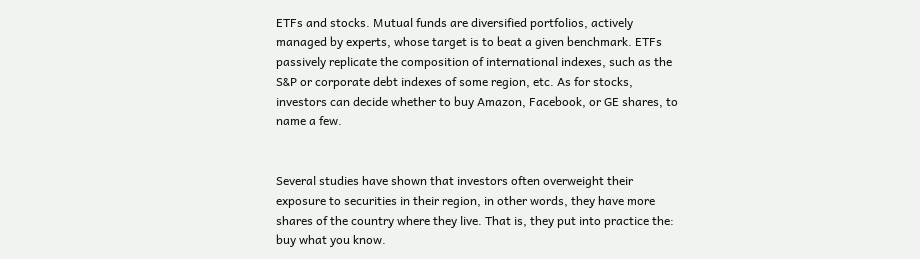ETFs and stocks. Mutual funds are diversified portfolios, actively managed by experts, whose target is to beat a given benchmark. ETFs passively replicate the composition of international indexes, such as the S&P or corporate debt indexes of some region, etc. As for stocks, investors can decide whether to buy Amazon, Facebook, or GE shares, to name a few.


Several studies have shown that investors often overweight their exposure to securities in their region, in other words, they have more shares of the country where they live. That is, they put into practice the: buy what you know.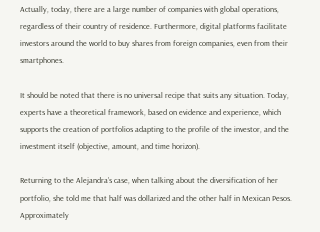Actually, today, there are a large number of companies with global operations, regardless of their country of residence. Furthermore, digital platforms facilitate investors around the world to buy shares from foreign companies, even from their smartphones.

It should be noted that there is no universal recipe that suits any situation. Today, experts have a theoretical framework, based on evidence and experience, which supports the creation of portfolios adapting to the profile of the investor, and the investment itself (objective, amount, and time horizon).

Returning to the Alejandra’s case, when talking about the diversification of her portfolio, she told me that half was dollarized and the other half in Mexican Pesos. Approximately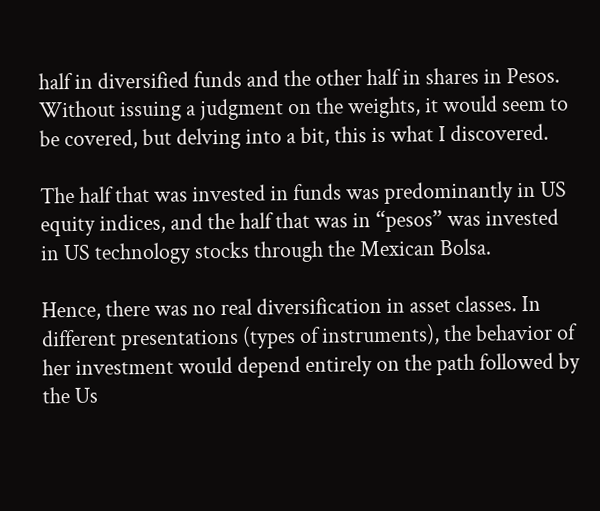half in diversified funds and the other half in shares in Pesos. Without issuing a judgment on the weights, it would seem to be covered, but delving into a bit, this is what I discovered.

The half that was invested in funds was predominantly in US equity indices, and the half that was in “pesos” was invested in US technology stocks through the Mexican Bolsa.

Hence, there was no real diversification in asset classes. In different presentations (types of instruments), the behavior of her investment would depend entirely on the path followed by the Us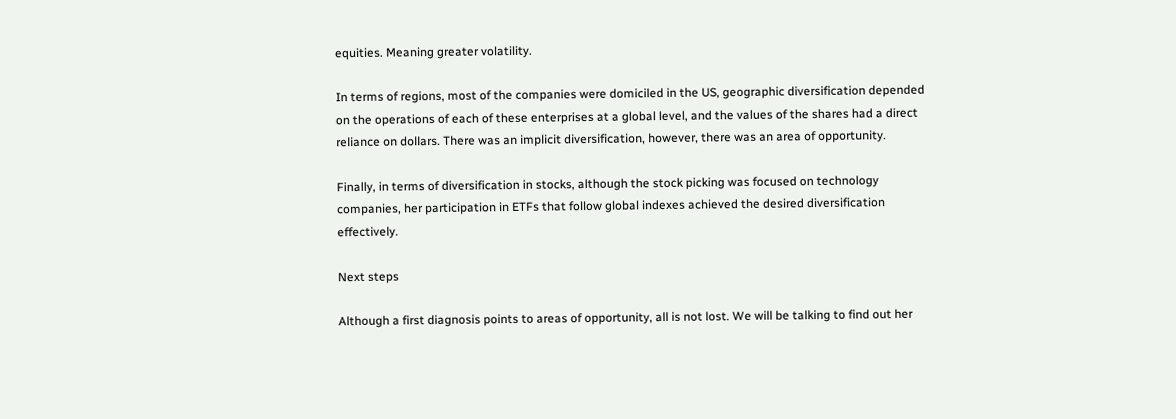equities. Meaning greater volatility.

In terms of regions, most of the companies were domiciled in the US, geographic diversification depended on the operations of each of these enterprises at a global level, and the values of the shares had a direct reliance on dollars. There was an implicit diversification, however, there was an area of opportunity.

Finally, in terms of diversification in stocks, although the stock picking was focused on technology companies, her participation in ETFs that follow global indexes achieved the desired diversification effectively.

Next steps

Although a first diagnosis points to areas of opportunity, all is not lost. We will be talking to find out her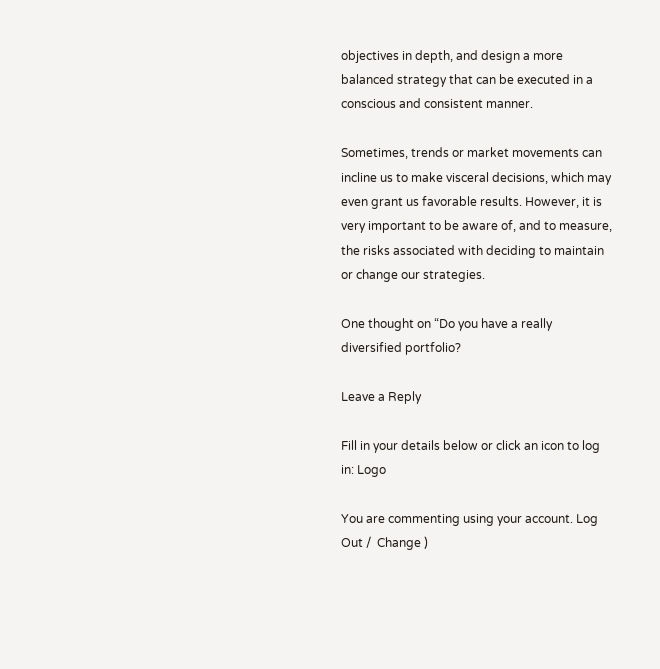objectives in depth, and design a more balanced strategy that can be executed in a conscious and consistent manner.

Sometimes, trends or market movements can incline us to make visceral decisions, which may even grant us favorable results. However, it is very important to be aware of, and to measure, the risks associated with deciding to maintain or change our strategies.

One thought on “Do you have a really diversified portfolio?

Leave a Reply

Fill in your details below or click an icon to log in: Logo

You are commenting using your account. Log Out /  Change )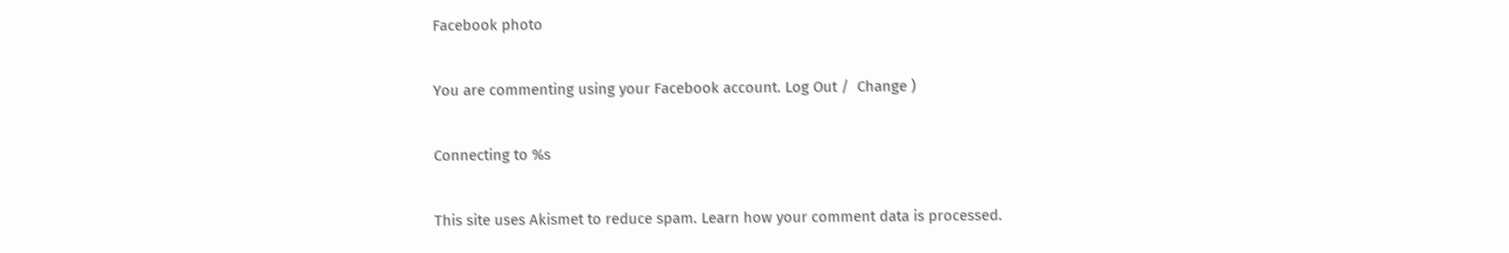Facebook photo

You are commenting using your Facebook account. Log Out /  Change )

Connecting to %s

This site uses Akismet to reduce spam. Learn how your comment data is processed.